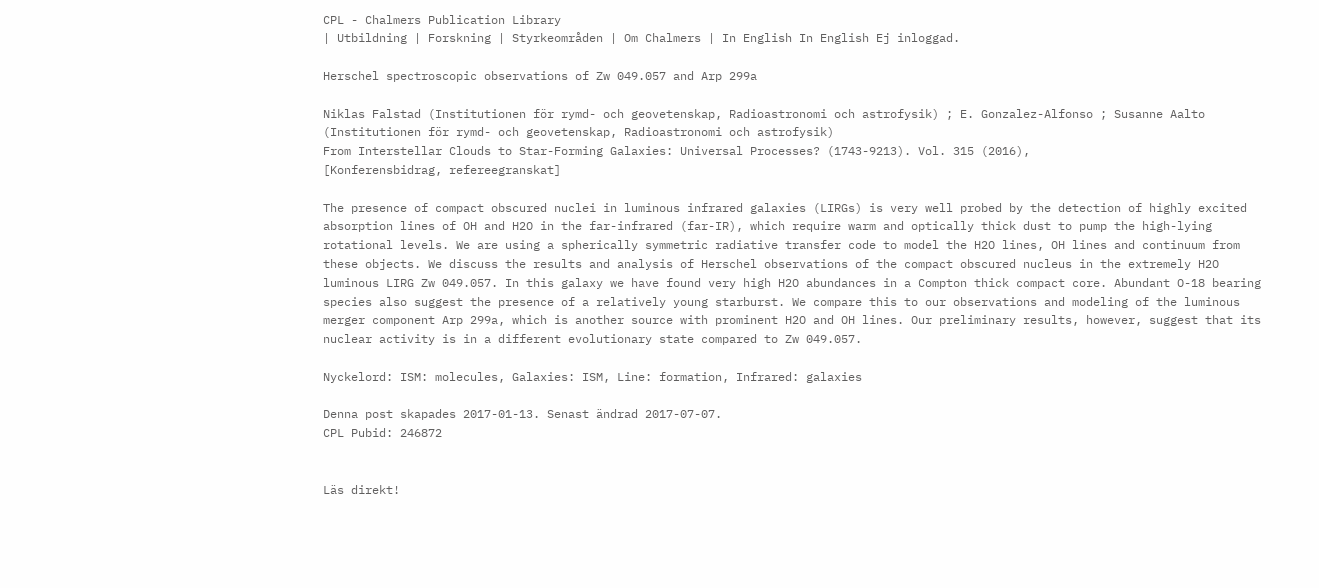CPL - Chalmers Publication Library
| Utbildning | Forskning | Styrkeområden | Om Chalmers | In English In English Ej inloggad.

Herschel spectroscopic observations of Zw 049.057 and Arp 299a

Niklas Falstad (Institutionen för rymd- och geovetenskap, Radioastronomi och astrofysik) ; E. Gonzalez-Alfonso ; Susanne Aalto (Institutionen för rymd- och geovetenskap, Radioastronomi och astrofysik)
From Interstellar Clouds to Star-Forming Galaxies: Universal Processes? (1743-9213). Vol. 315 (2016),
[Konferensbidrag, refereegranskat]

The presence of compact obscured nuclei in luminous infrared galaxies (LIRGs) is very well probed by the detection of highly excited absorption lines of OH and H2O in the far-infrared (far-IR), which require warm and optically thick dust to pump the high-lying rotational levels. We are using a spherically symmetric radiative transfer code to model the H2O lines, OH lines and continuum from these objects. We discuss the results and analysis of Herschel observations of the compact obscured nucleus in the extremely H2O luminous LIRG Zw 049.057. In this galaxy we have found very high H2O abundances in a Compton thick compact core. Abundant O-18 bearing species also suggest the presence of a relatively young starburst. We compare this to our observations and modeling of the luminous merger component Arp 299a, which is another source with prominent H2O and OH lines. Our preliminary results, however, suggest that its nuclear activity is in a different evolutionary state compared to Zw 049.057.

Nyckelord: ISM: molecules, Galaxies: ISM, Line: formation, Infrared: galaxies

Denna post skapades 2017-01-13. Senast ändrad 2017-07-07.
CPL Pubid: 246872


Läs direkt!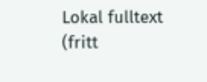Lokal fulltext (fritt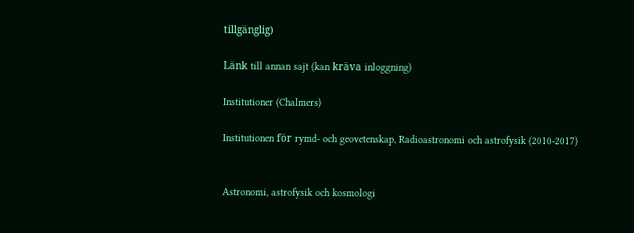tillgänglig)

Länk till annan sajt (kan kräva inloggning)

Institutioner (Chalmers)

Institutionen för rymd- och geovetenskap, Radioastronomi och astrofysik (2010-2017)


Astronomi, astrofysik och kosmologi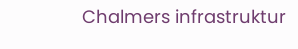Chalmers infrastruktur